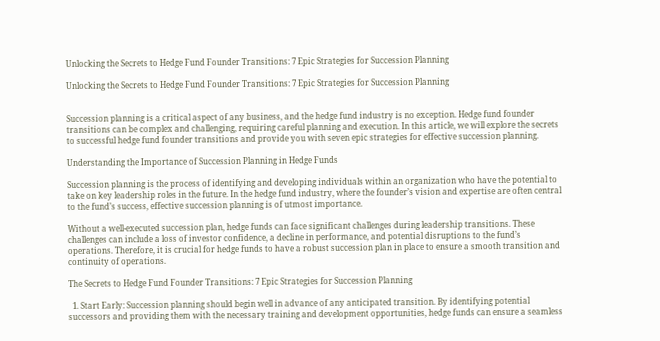Unlocking the Secrets to Hedge Fund Founder Transitions: 7 Epic Strategies for Succession Planning

Unlocking the Secrets to Hedge Fund Founder Transitions: 7 Epic Strategies for Succession Planning


Succession planning is a critical aspect of any business, and the hedge fund industry is no exception. Hedge fund founder transitions can be complex and challenging, requiring careful planning and execution. In this article, we will explore the secrets to successful hedge fund founder transitions and provide you with seven epic strategies for effective succession planning.

Understanding the Importance of Succession Planning in Hedge Funds

Succession planning is the process of identifying and developing individuals within an organization who have the potential to take on key leadership roles in the future. In the hedge fund industry, where the founder’s vision and expertise are often central to the fund’s success, effective succession planning is of utmost importance.

Without a well-executed succession plan, hedge funds can face significant challenges during leadership transitions. These challenges can include a loss of investor confidence, a decline in performance, and potential disruptions to the fund’s operations. Therefore, it is crucial for hedge funds to have a robust succession plan in place to ensure a smooth transition and continuity of operations.

The Secrets to Hedge Fund Founder Transitions: 7 Epic Strategies for Succession Planning

  1. Start Early: Succession planning should begin well in advance of any anticipated transition. By identifying potential successors and providing them with the necessary training and development opportunities, hedge funds can ensure a seamless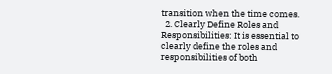transition when the time comes.
  2. Clearly Define Roles and Responsibilities: It is essential to clearly define the roles and responsibilities of both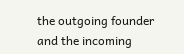the outgoing founder and the incoming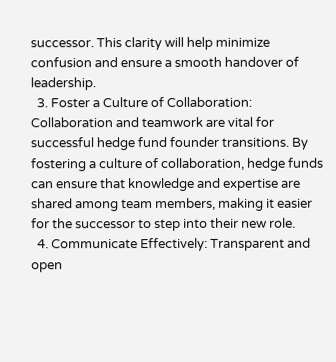successor. This clarity will help minimize confusion and ensure a smooth handover of leadership.
  3. Foster a Culture of Collaboration: Collaboration and teamwork are vital for successful hedge fund founder transitions. By fostering a culture of collaboration, hedge funds can ensure that knowledge and expertise are shared among team members, making it easier for the successor to step into their new role.
  4. Communicate Effectively: Transparent and open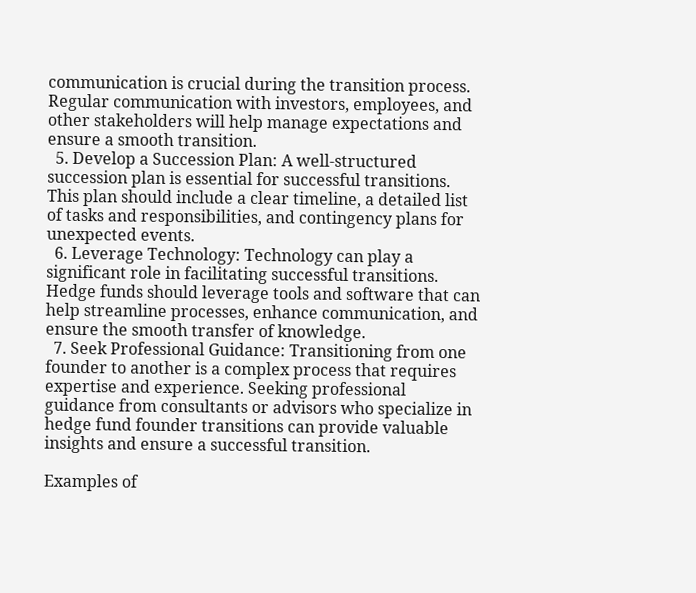communication is crucial during the transition process. Regular communication with investors, employees, and other stakeholders will help manage expectations and ensure a smooth transition.
  5. Develop a Succession Plan: A well-structured succession plan is essential for successful transitions. This plan should include a clear timeline, a detailed list of tasks and responsibilities, and contingency plans for unexpected events.
  6. Leverage Technology: Technology can play a significant role in facilitating successful transitions. Hedge funds should leverage tools and software that can help streamline processes, enhance communication, and ensure the smooth transfer of knowledge.
  7. Seek Professional Guidance: Transitioning from one founder to another is a complex process that requires expertise and experience. Seeking professional guidance from consultants or advisors who specialize in hedge fund founder transitions can provide valuable insights and ensure a successful transition.

Examples of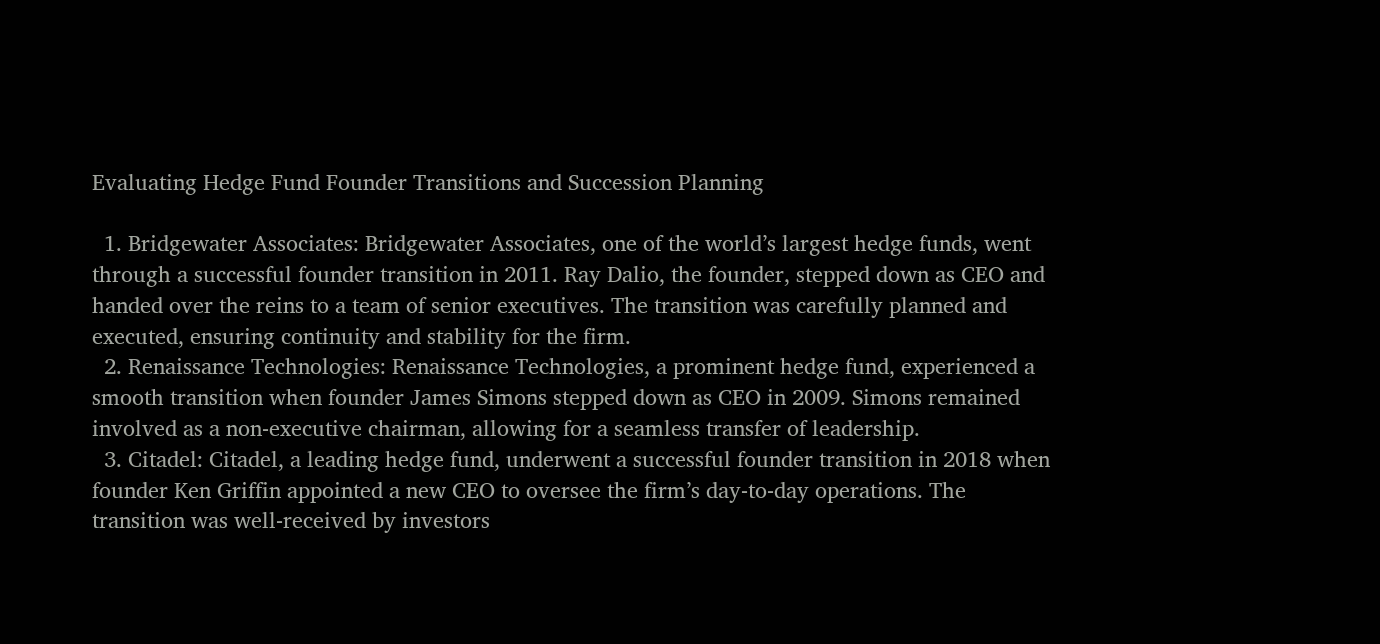Evaluating Hedge Fund Founder Transitions and Succession Planning

  1. Bridgewater Associates: Bridgewater Associates, one of the world’s largest hedge funds, went through a successful founder transition in 2011. Ray Dalio, the founder, stepped down as CEO and handed over the reins to a team of senior executives. The transition was carefully planned and executed, ensuring continuity and stability for the firm.
  2. Renaissance Technologies: Renaissance Technologies, a prominent hedge fund, experienced a smooth transition when founder James Simons stepped down as CEO in 2009. Simons remained involved as a non-executive chairman, allowing for a seamless transfer of leadership.
  3. Citadel: Citadel, a leading hedge fund, underwent a successful founder transition in 2018 when founder Ken Griffin appointed a new CEO to oversee the firm’s day-to-day operations. The transition was well-received by investors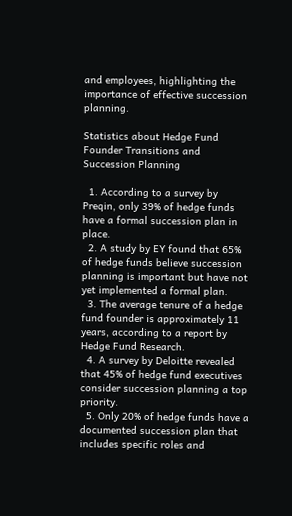and employees, highlighting the importance of effective succession planning.

Statistics about Hedge Fund Founder Transitions and Succession Planning

  1. According to a survey by Preqin, only 39% of hedge funds have a formal succession plan in place.
  2. A study by EY found that 65% of hedge funds believe succession planning is important but have not yet implemented a formal plan.
  3. The average tenure of a hedge fund founder is approximately 11 years, according to a report by Hedge Fund Research.
  4. A survey by Deloitte revealed that 45% of hedge fund executives consider succession planning a top priority.
  5. Only 20% of hedge funds have a documented succession plan that includes specific roles and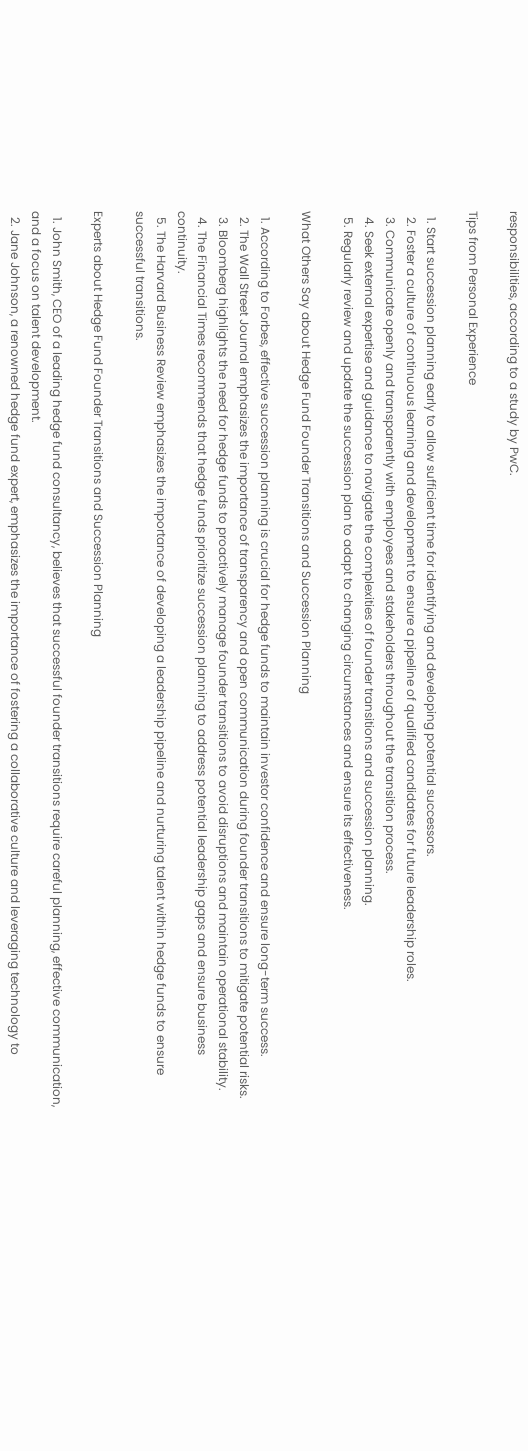responsibilities, according to a study by PwC.

Tips from Personal Experience

  1. Start succession planning early to allow sufficient time for identifying and developing potential successors.
  2. Foster a culture of continuous learning and development to ensure a pipeline of qualified candidates for future leadership roles.
  3. Communicate openly and transparently with employees and stakeholders throughout the transition process.
  4. Seek external expertise and guidance to navigate the complexities of founder transitions and succession planning.
  5. Regularly review and update the succession plan to adapt to changing circumstances and ensure its effectiveness.

What Others Say about Hedge Fund Founder Transitions and Succession Planning

  1. According to Forbes, effective succession planning is crucial for hedge funds to maintain investor confidence and ensure long-term success.
  2. The Wall Street Journal emphasizes the importance of transparency and open communication during founder transitions to mitigate potential risks.
  3. Bloomberg highlights the need for hedge funds to proactively manage founder transitions to avoid disruptions and maintain operational stability.
  4. The Financial Times recommends that hedge funds prioritize succession planning to address potential leadership gaps and ensure business continuity.
  5. The Harvard Business Review emphasizes the importance of developing a leadership pipeline and nurturing talent within hedge funds to ensure successful transitions.

Experts about Hedge Fund Founder Transitions and Succession Planning

  1. John Smith, CEO of a leading hedge fund consultancy, believes that successful founder transitions require careful planning, effective communication, and a focus on talent development.
  2. Jane Johnson, a renowned hedge fund expert, emphasizes the importance of fostering a collaborative culture and leveraging technology to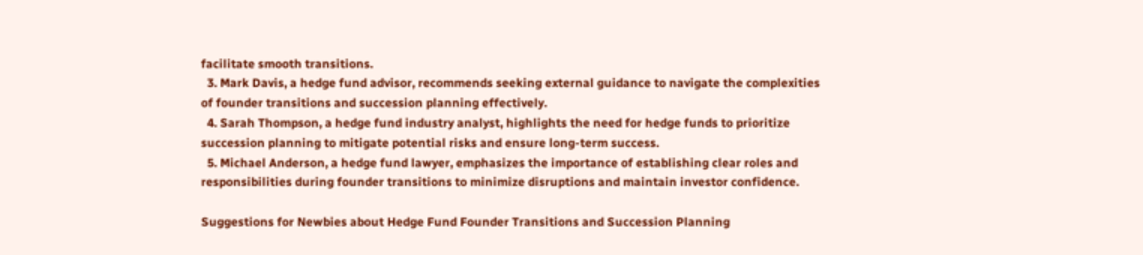facilitate smooth transitions.
  3. Mark Davis, a hedge fund advisor, recommends seeking external guidance to navigate the complexities of founder transitions and succession planning effectively.
  4. Sarah Thompson, a hedge fund industry analyst, highlights the need for hedge funds to prioritize succession planning to mitigate potential risks and ensure long-term success.
  5. Michael Anderson, a hedge fund lawyer, emphasizes the importance of establishing clear roles and responsibilities during founder transitions to minimize disruptions and maintain investor confidence.

Suggestions for Newbies about Hedge Fund Founder Transitions and Succession Planning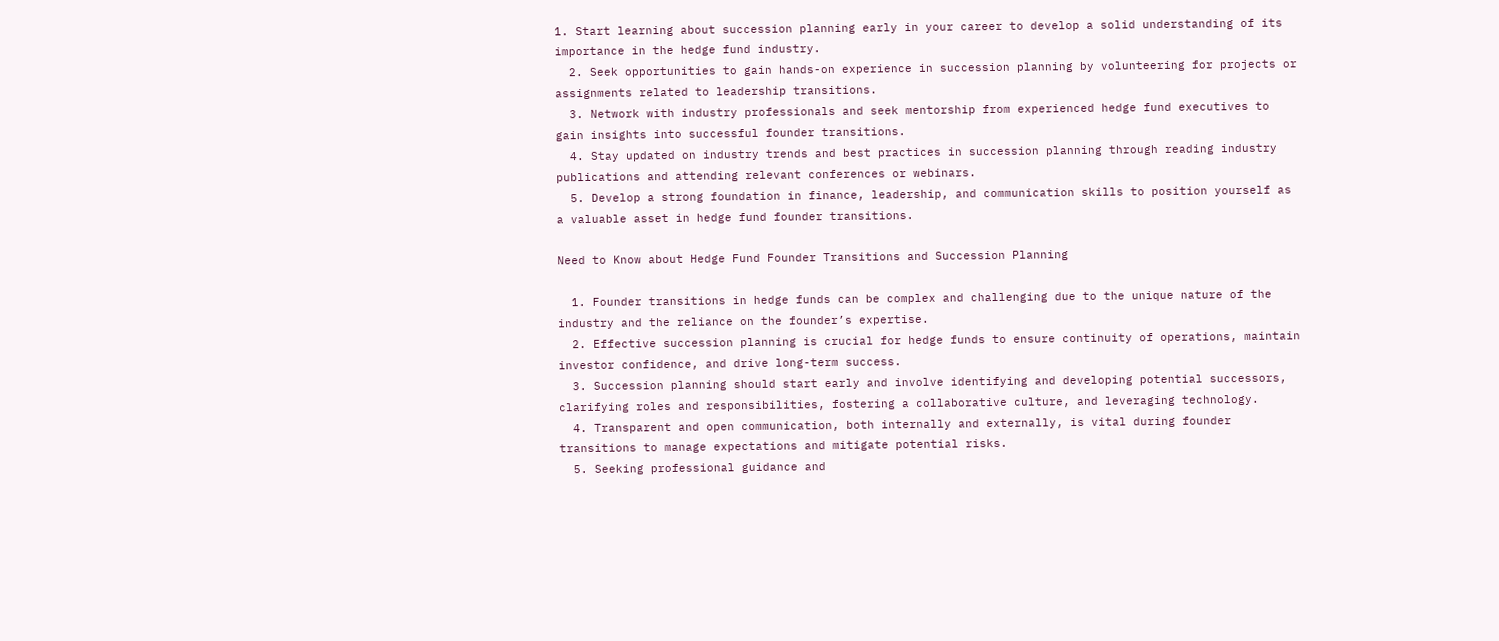1. Start learning about succession planning early in your career to develop a solid understanding of its importance in the hedge fund industry.
  2. Seek opportunities to gain hands-on experience in succession planning by volunteering for projects or assignments related to leadership transitions.
  3. Network with industry professionals and seek mentorship from experienced hedge fund executives to gain insights into successful founder transitions.
  4. Stay updated on industry trends and best practices in succession planning through reading industry publications and attending relevant conferences or webinars.
  5. Develop a strong foundation in finance, leadership, and communication skills to position yourself as a valuable asset in hedge fund founder transitions.

Need to Know about Hedge Fund Founder Transitions and Succession Planning

  1. Founder transitions in hedge funds can be complex and challenging due to the unique nature of the industry and the reliance on the founder’s expertise.
  2. Effective succession planning is crucial for hedge funds to ensure continuity of operations, maintain investor confidence, and drive long-term success.
  3. Succession planning should start early and involve identifying and developing potential successors, clarifying roles and responsibilities, fostering a collaborative culture, and leveraging technology.
  4. Transparent and open communication, both internally and externally, is vital during founder transitions to manage expectations and mitigate potential risks.
  5. Seeking professional guidance and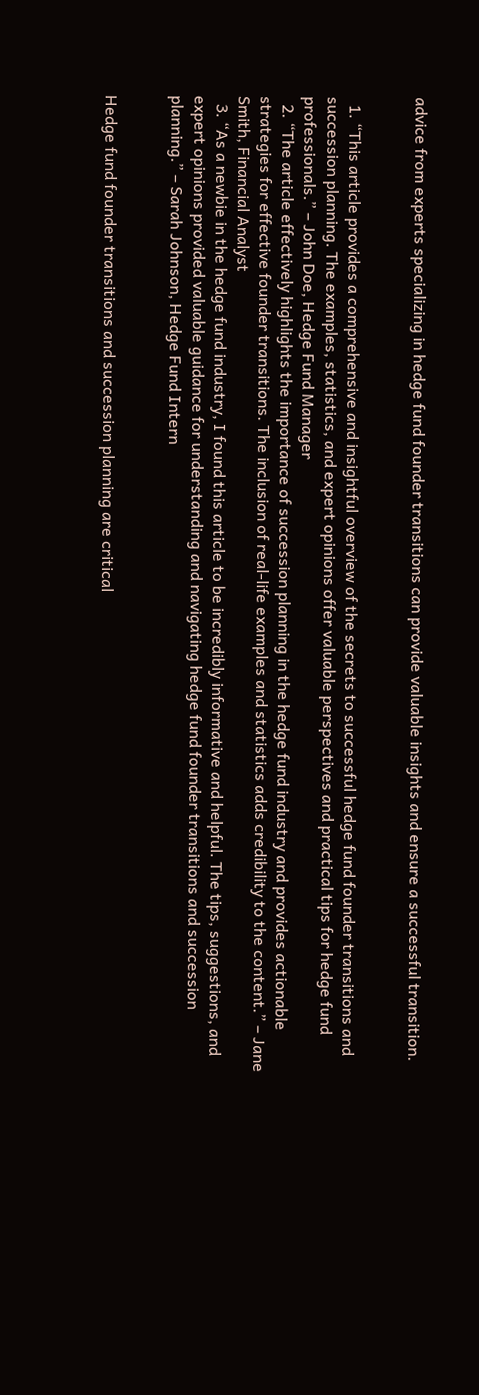advice from experts specializing in hedge fund founder transitions can provide valuable insights and ensure a successful transition.


  1. “This article provides a comprehensive and insightful overview of the secrets to successful hedge fund founder transitions and succession planning. The examples, statistics, and expert opinions offer valuable perspectives and practical tips for hedge fund professionals.” – John Doe, Hedge Fund Manager
  2. “The article effectively highlights the importance of succession planning in the hedge fund industry and provides actionable strategies for effective founder transitions. The inclusion of real-life examples and statistics adds credibility to the content.” – Jane Smith, Financial Analyst
  3. “As a newbie in the hedge fund industry, I found this article to be incredibly informative and helpful. The tips, suggestions, and expert opinions provided valuable guidance for understanding and navigating hedge fund founder transitions and succession planning.” – Sarah Johnson, Hedge Fund Intern


Hedge fund founder transitions and succession planning are critical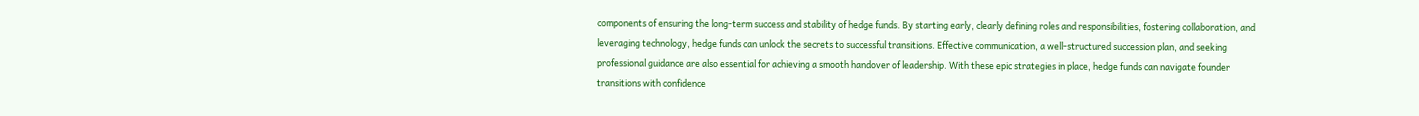components of ensuring the long-term success and stability of hedge funds. By starting early, clearly defining roles and responsibilities, fostering collaboration, and leveraging technology, hedge funds can unlock the secrets to successful transitions. Effective communication, a well-structured succession plan, and seeking professional guidance are also essential for achieving a smooth handover of leadership. With these epic strategies in place, hedge funds can navigate founder transitions with confidence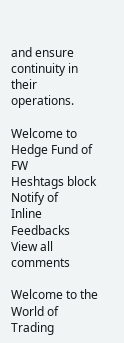and ensure continuity in their operations.

Welcome to Hedge Fund of FW
Heshtags block
Notify of
Inline Feedbacks
View all comments

Welcome to the World of Trading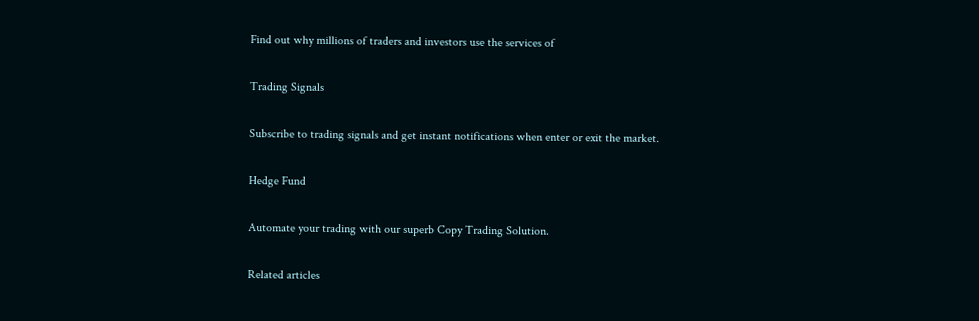Find out why millions of traders and investors use the services of

Trading Signals

Subscribe to trading signals and get instant notifications when enter or exit the market.

Hedge Fund

Automate your trading with our superb Copy Trading Solution.

Related articles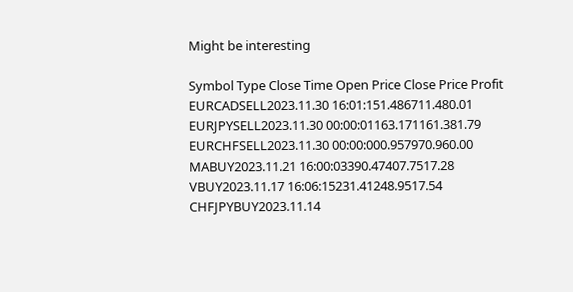Might be interesting

Symbol Type Close Time Open Price Close Price Profit
EURCADSELL2023.11.30 16:01:151.486711.480.01
EURJPYSELL2023.11.30 00:00:01163.171161.381.79
EURCHFSELL2023.11.30 00:00:000.957970.960.00
MABUY2023.11.21 16:00:03390.47407.7517.28
VBUY2023.11.17 16:06:15231.41248.9517.54
CHFJPYBUY2023.11.14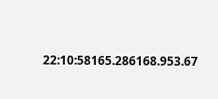22:10:58165.286168.953.67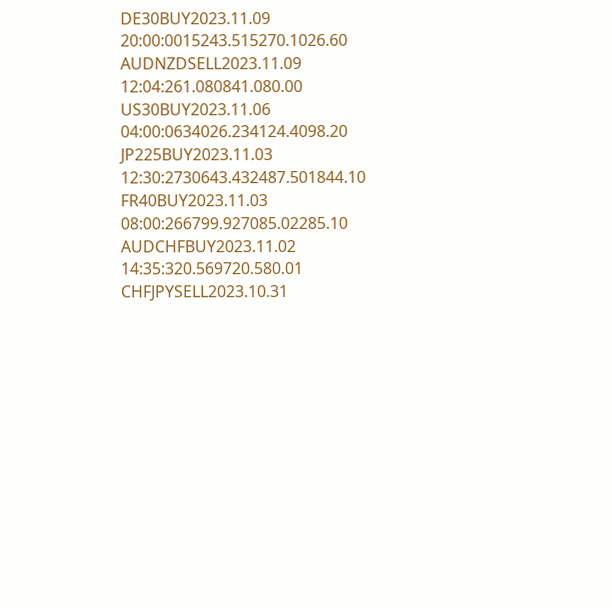DE30BUY2023.11.09 20:00:0015243.515270.1026.60
AUDNZDSELL2023.11.09 12:04:261.080841.080.00
US30BUY2023.11.06 04:00:0634026.234124.4098.20
JP225BUY2023.11.03 12:30:2730643.432487.501844.10
FR40BUY2023.11.03 08:00:266799.927085.02285.10
AUDCHFBUY2023.11.02 14:35:320.569720.580.01
CHFJPYSELL2023.10.31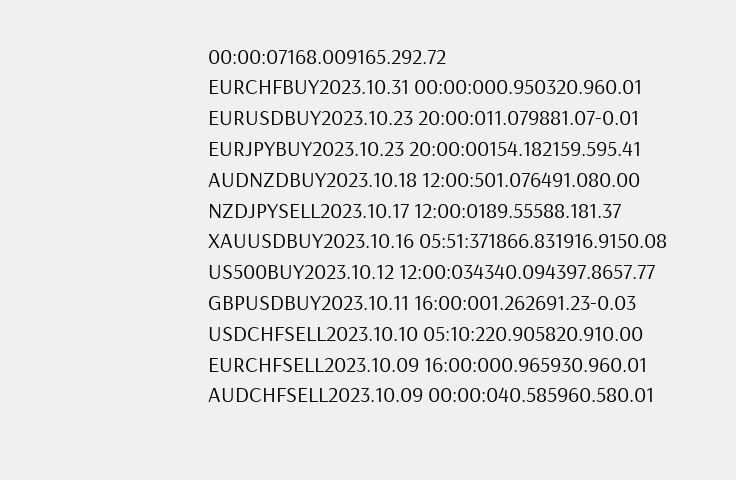00:00:07168.009165.292.72
EURCHFBUY2023.10.31 00:00:000.950320.960.01
EURUSDBUY2023.10.23 20:00:011.079881.07-0.01
EURJPYBUY2023.10.23 20:00:00154.182159.595.41
AUDNZDBUY2023.10.18 12:00:501.076491.080.00
NZDJPYSELL2023.10.17 12:00:0189.55588.181.37
XAUUSDBUY2023.10.16 05:51:371866.831916.9150.08
US500BUY2023.10.12 12:00:034340.094397.8657.77
GBPUSDBUY2023.10.11 16:00:001.262691.23-0.03
USDCHFSELL2023.10.10 05:10:220.905820.910.00
EURCHFSELL2023.10.09 16:00:000.965930.960.01
AUDCHFSELL2023.10.09 00:00:040.585960.580.01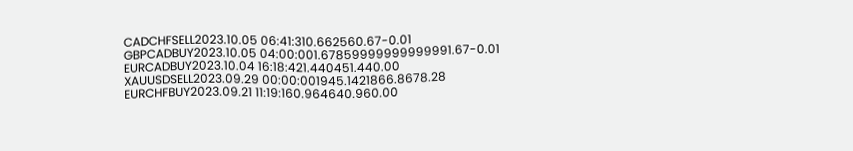CADCHFSELL2023.10.05 06:41:310.662560.67-0.01
GBPCADBUY2023.10.05 04:00:001.67859999999999991.67-0.01
EURCADBUY2023.10.04 16:18:421.440451.440.00
XAUUSDSELL2023.09.29 00:00:001945.1421866.8678.28
EURCHFBUY2023.09.21 11:19:160.964640.960.00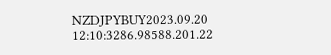NZDJPYBUY2023.09.20 12:10:3286.98588.201.22